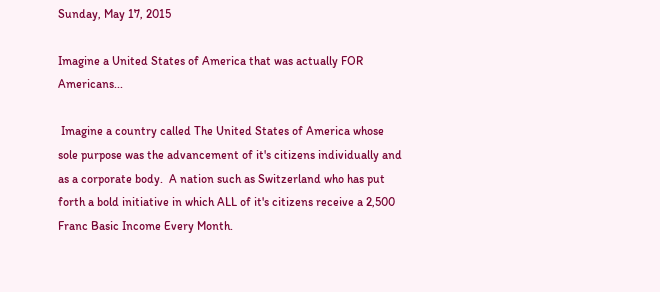Sunday, May 17, 2015

Imagine a United States of America that was actually FOR Americans...

 Imagine a country called The United States of America whose sole purpose was the advancement of it's citizens individually and as a corporate body.  A nation such as Switzerland who has put forth a bold initiative in which ALL of it's citizens receive a 2,500 Franc Basic Income Every Month.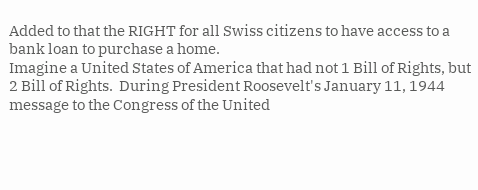Added to that the RIGHT for all Swiss citizens to have access to a bank loan to purchase a home.
Imagine a United States of America that had not 1 Bill of Rights, but 2 Bill of Rights.  During President Roosevelt's January 11, 1944 message to the Congress of the United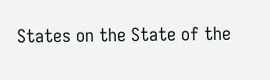States on the State of the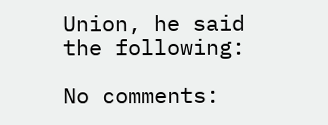Union, he said the following:

No comments: